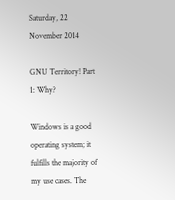Saturday, 22 November 2014

GNU Territory! Part 1: Why?

Windows is a good operating system; it fulfills the majority of my use cases. The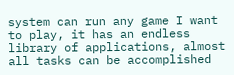system can run any game I want to play, it has an endless library of applications, almost all tasks can be accomplished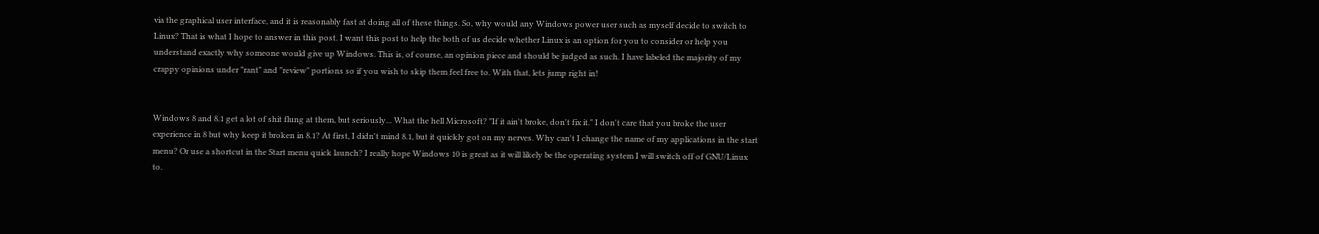via the graphical user interface, and it is reasonably fast at doing all of these things. So, why would any Windows power user such as myself decide to switch to Linux? That is what I hope to answer in this post. I want this post to help the both of us decide whether Linux is an option for you to consider or help you understand exactly why someone would give up Windows. This is, of course, an opinion piece and should be judged as such. I have labeled the majority of my crappy opinions under "rant" and "review" portions so if you wish to skip them feel free to. With that, lets jump right in!


Windows 8 and 8.1 get a lot of shit flung at them, but seriously... What the hell Microsoft? "If it ain't broke, don't fix it." I don't care that you broke the user experience in 8 but why keep it broken in 8.1? At first, I didn't mind 8.1, but it quickly got on my nerves. Why can't I change the name of my applications in the start menu? Or use a shortcut in the Start menu quick launch? I really hope Windows 10 is great as it will likely be the operating system I will switch off of GNU/Linux to.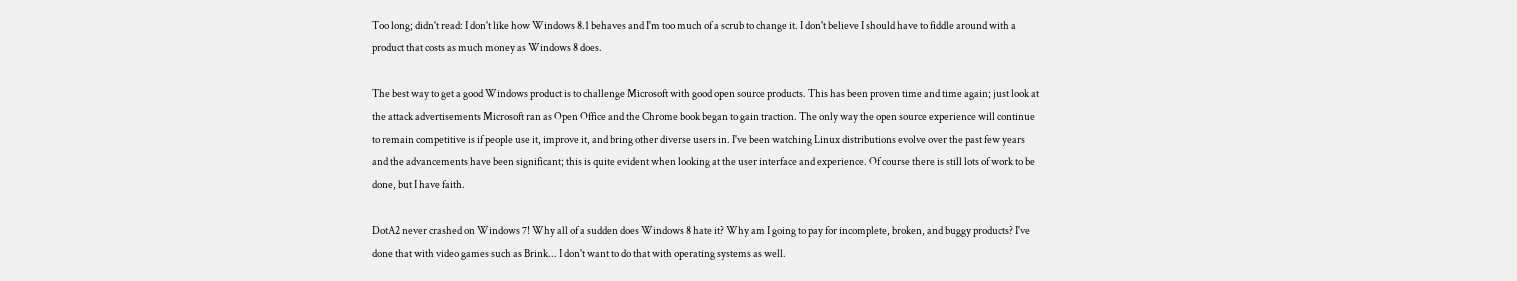Too long; didn't read: I don't like how Windows 8.1 behaves and I'm too much of a scrub to change it. I don't believe I should have to fiddle around with a product that costs as much money as Windows 8 does.

The best way to get a good Windows product is to challenge Microsoft with good open source products. This has been proven time and time again; just look at the attack advertisements Microsoft ran as Open Office and the Chrome book began to gain traction. The only way the open source experience will continue to remain competitive is if people use it, improve it, and bring other diverse users in. I've been watching Linux distributions evolve over the past few years and the advancements have been significant; this is quite evident when looking at the user interface and experience. Of course there is still lots of work to be done, but I have faith.

DotA2 never crashed on Windows 7! Why all of a sudden does Windows 8 hate it? Why am I going to pay for incomplete, broken, and buggy products? I've done that with video games such as Brink... I don't want to do that with operating systems as well.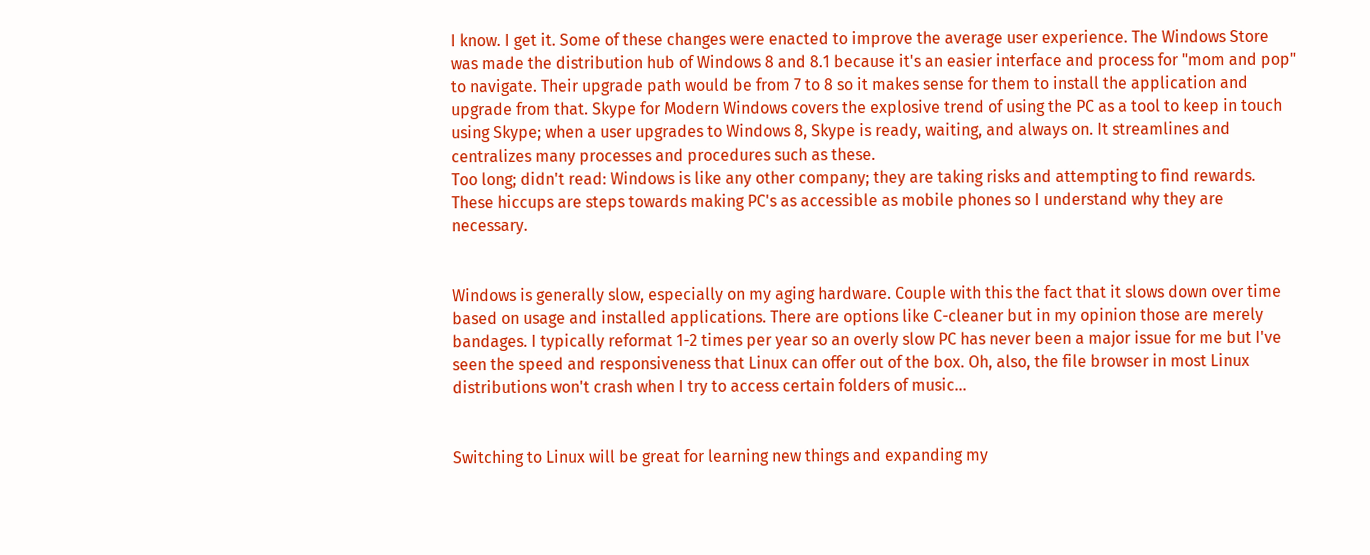I know. I get it. Some of these changes were enacted to improve the average user experience. The Windows Store was made the distribution hub of Windows 8 and 8.1 because it's an easier interface and process for "mom and pop" to navigate. Their upgrade path would be from 7 to 8 so it makes sense for them to install the application and upgrade from that. Skype for Modern Windows covers the explosive trend of using the PC as a tool to keep in touch using Skype; when a user upgrades to Windows 8, Skype is ready, waiting, and always on. It streamlines and centralizes many processes and procedures such as these.
Too long; didn't read: Windows is like any other company; they are taking risks and attempting to find rewards. These hiccups are steps towards making PC's as accessible as mobile phones so I understand why they are necessary.


Windows is generally slow, especially on my aging hardware. Couple with this the fact that it slows down over time based on usage and installed applications. There are options like C-cleaner but in my opinion those are merely bandages. I typically reformat 1-2 times per year so an overly slow PC has never been a major issue for me but I've seen the speed and responsiveness that Linux can offer out of the box. Oh, also, the file browser in most Linux distributions won't crash when I try to access certain folders of music...


Switching to Linux will be great for learning new things and expanding my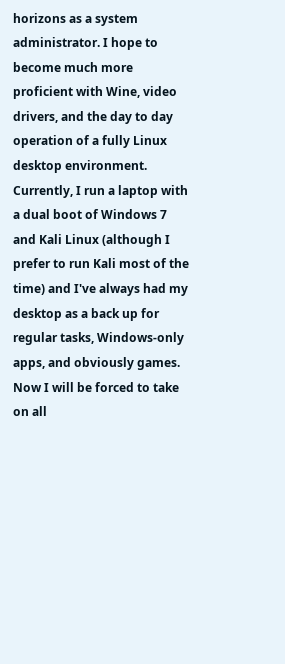horizons as a system administrator. I hope to become much more proficient with Wine, video drivers, and the day to day operation of a fully Linux desktop environment. Currently, I run a laptop with a dual boot of Windows 7 and Kali Linux (although I prefer to run Kali most of the time) and I've always had my desktop as a back up for regular tasks, Windows-only apps, and obviously games. Now I will be forced to take on all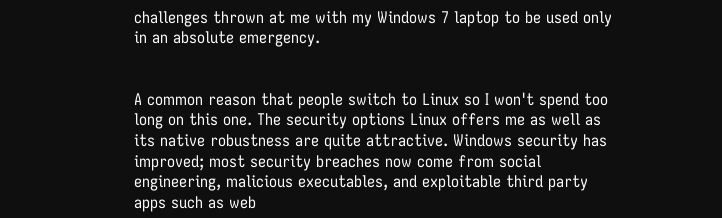challenges thrown at me with my Windows 7 laptop to be used only in an absolute emergency.


A common reason that people switch to Linux so I won't spend too long on this one. The security options Linux offers me as well as its native robustness are quite attractive. Windows security has improved; most security breaches now come from social engineering, malicious executables, and exploitable third party apps such as web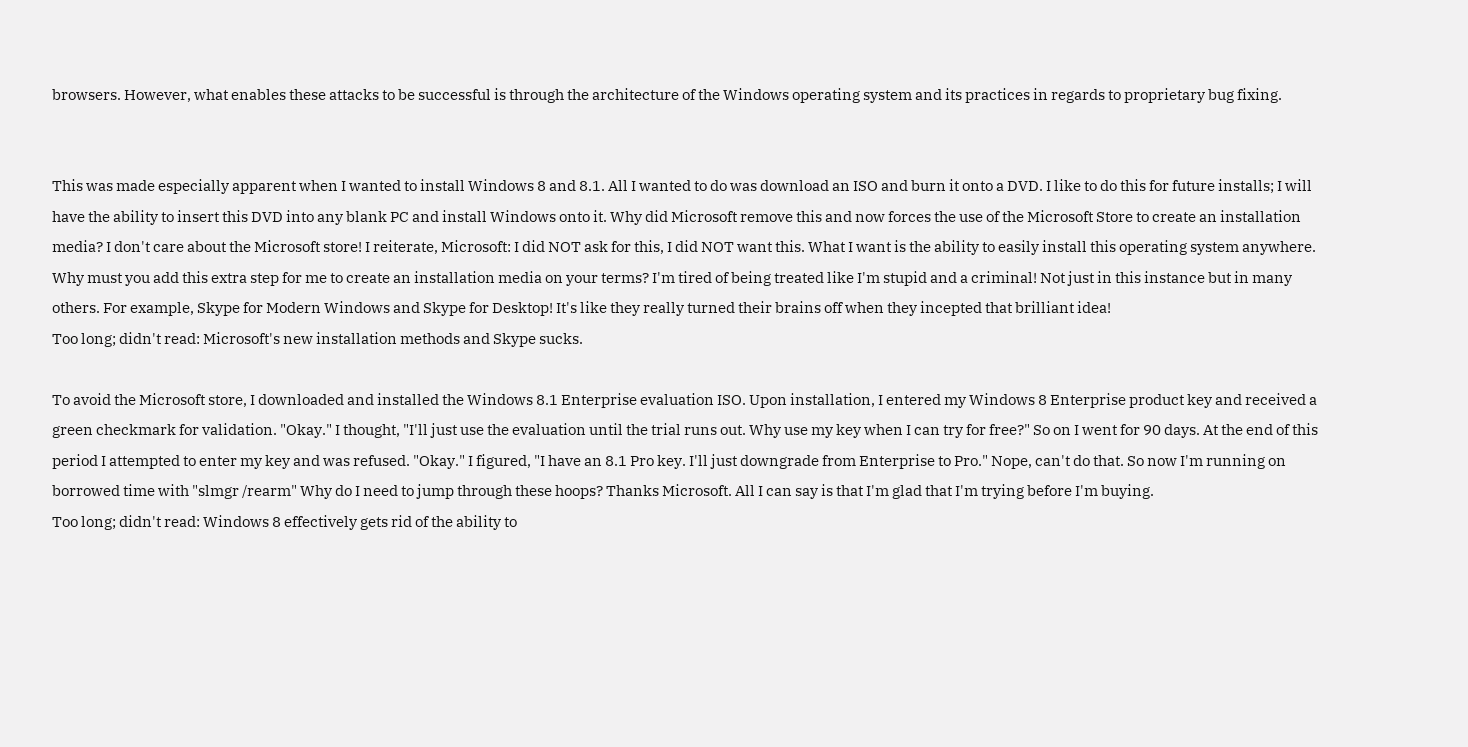browsers. However, what enables these attacks to be successful is through the architecture of the Windows operating system and its practices in regards to proprietary bug fixing.


This was made especially apparent when I wanted to install Windows 8 and 8.1. All I wanted to do was download an ISO and burn it onto a DVD. I like to do this for future installs; I will have the ability to insert this DVD into any blank PC and install Windows onto it. Why did Microsoft remove this and now forces the use of the Microsoft Store to create an installation media? I don't care about the Microsoft store! I reiterate, Microsoft: I did NOT ask for this, I did NOT want this. What I want is the ability to easily install this operating system anywhere. Why must you add this extra step for me to create an installation media on your terms? I'm tired of being treated like I'm stupid and a criminal! Not just in this instance but in many others. For example, Skype for Modern Windows and Skype for Desktop! It's like they really turned their brains off when they incepted that brilliant idea!
Too long; didn't read: Microsoft's new installation methods and Skype sucks.

To avoid the Microsoft store, I downloaded and installed the Windows 8.1 Enterprise evaluation ISO. Upon installation, I entered my Windows 8 Enterprise product key and received a green checkmark for validation. "Okay." I thought, "I'll just use the evaluation until the trial runs out. Why use my key when I can try for free?" So on I went for 90 days. At the end of this period I attempted to enter my key and was refused. "Okay." I figured, "I have an 8.1 Pro key. I'll just downgrade from Enterprise to Pro." Nope, can't do that. So now I'm running on borrowed time with "slmgr /rearm" Why do I need to jump through these hoops? Thanks Microsoft. All I can say is that I'm glad that I'm trying before I'm buying.
Too long; didn't read: Windows 8 effectively gets rid of the ability to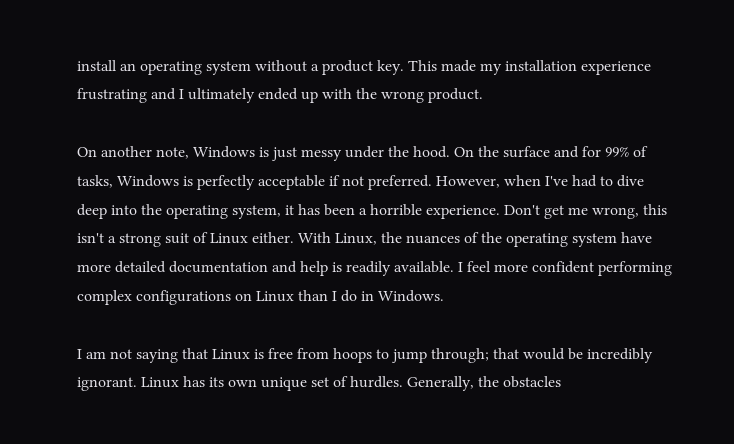install an operating system without a product key. This made my installation experience frustrating and I ultimately ended up with the wrong product.

On another note, Windows is just messy under the hood. On the surface and for 99% of tasks, Windows is perfectly acceptable if not preferred. However, when I've had to dive deep into the operating system, it has been a horrible experience. Don't get me wrong, this isn't a strong suit of Linux either. With Linux, the nuances of the operating system have more detailed documentation and help is readily available. I feel more confident performing complex configurations on Linux than I do in Windows.

I am not saying that Linux is free from hoops to jump through; that would be incredibly ignorant. Linux has its own unique set of hurdles. Generally, the obstacles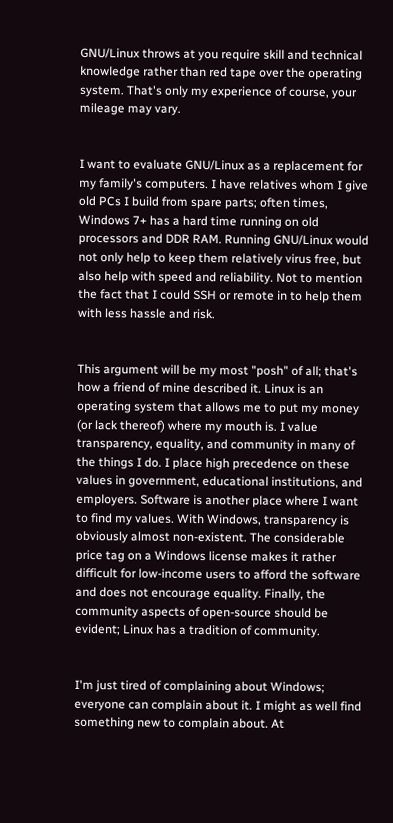GNU/Linux throws at you require skill and technical knowledge rather than red tape over the operating system. That's only my experience of course, your mileage may vary.


I want to evaluate GNU/Linux as a replacement for my family's computers. I have relatives whom I give old PCs I build from spare parts; often times, Windows 7+ has a hard time running on old processors and DDR RAM. Running GNU/Linux would not only help to keep them relatively virus free, but also help with speed and reliability. Not to mention the fact that I could SSH or remote in to help them with less hassle and risk.


This argument will be my most "posh" of all; that's how a friend of mine described it. Linux is an operating system that allows me to put my money (or lack thereof) where my mouth is. I value transparency, equality, and community in many of the things I do. I place high precedence on these values in government, educational institutions, and employers. Software is another place where I want to find my values. With Windows, transparency is obviously almost non-existent. The considerable price tag on a Windows license makes it rather difficult for low-income users to afford the software and does not encourage equality. Finally, the community aspects of open-source should be evident; Linux has a tradition of community.


I'm just tired of complaining about Windows; everyone can complain about it. I might as well find something new to complain about. At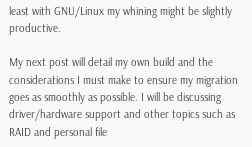least with GNU/Linux my whining might be slightly productive.

My next post will detail my own build and the considerations I must make to ensure my migration goes as smoothly as possible. I will be discussing driver/hardware support and other topics such as RAID and personal file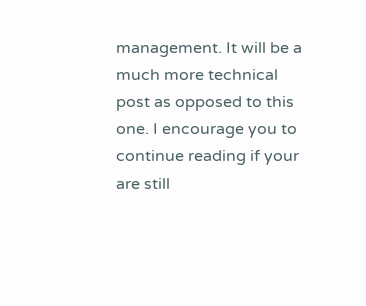management. It will be a much more technical post as opposed to this one. I encourage you to continue reading if your are still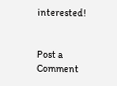interested!


Post a Comment